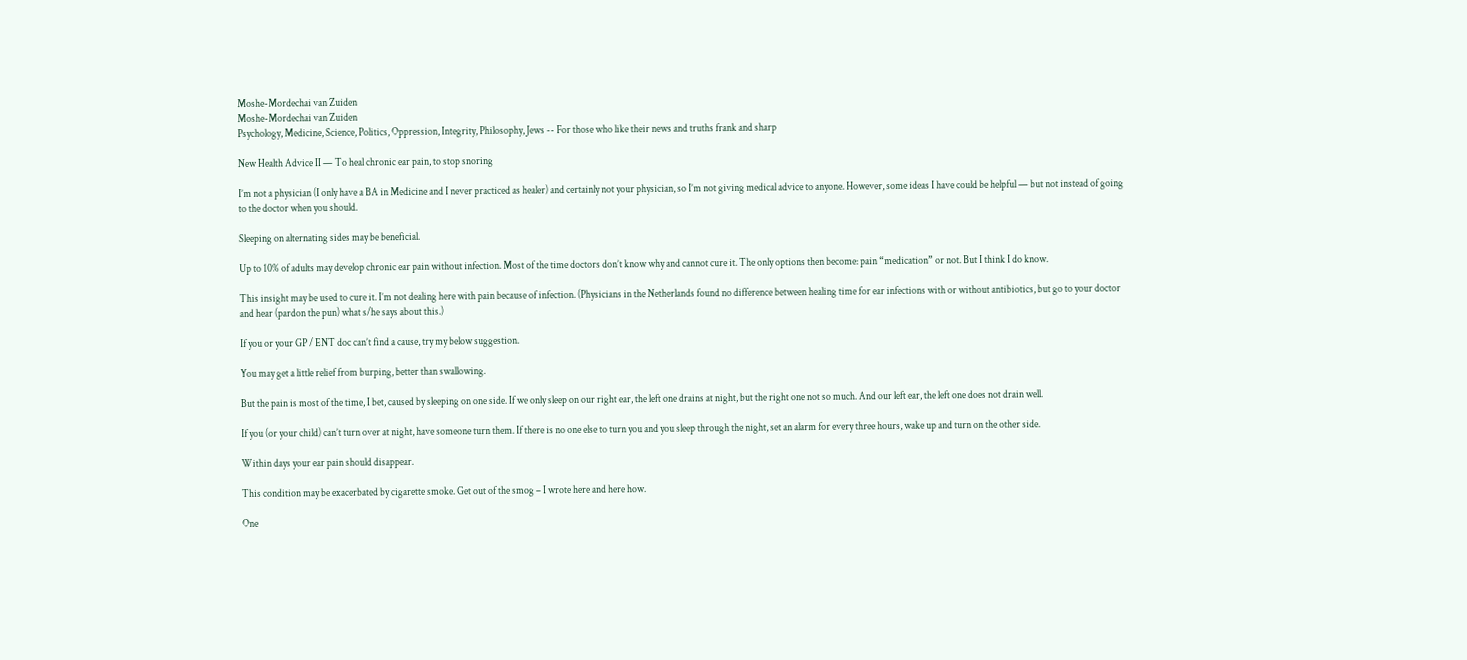Moshe-Mordechai van Zuiden
Moshe-Mordechai van Zuiden
Psychology, Medicine, Science, Politics, Oppression, Integrity, Philosophy, Jews -- For those who like their news and truths frank and sharp

New Health Advice II — To heal chronic ear pain, to stop snoring

I’m not a physician (I only have a BA in Medicine and I never practiced as healer) and certainly not your physician, so I’m not giving medical advice to anyone. However, some ideas I have could be helpful — but not instead of going to the doctor when you should.

Sleeping on alternating sides may be beneficial.

Up to 10% of adults may develop chronic ear pain without infection. Most of the time doctors don’t know why and cannot cure it. The only options then become: pain “medication” or not. But I think I do know.

This insight may be used to cure it. I’m not dealing here with pain because of infection. (Physicians in the Netherlands found no difference between healing time for ear infections with or without antibiotics, but go to your doctor and hear (pardon the pun) what s/he says about this.)

If you or your GP / ENT doc can’t find a cause, try my below suggestion.

You may get a little relief from burping, better than swallowing.

But the pain is most of the time, I bet, caused by sleeping on one side. If we only sleep on our right ear, the left one drains at night, but the right one not so much. And our left ear, the left one does not drain well.

If you (or your child) can’t turn over at night, have someone turn them. If there is no one else to turn you and you sleep through the night, set an alarm for every three hours, wake up and turn on the other side.

Within days your ear pain should disappear.

This condition may be exacerbated by cigarette smoke. Get out of the smog – I wrote here and here how.

One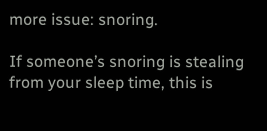more issue: snoring.

If someone’s snoring is stealing from your sleep time, this is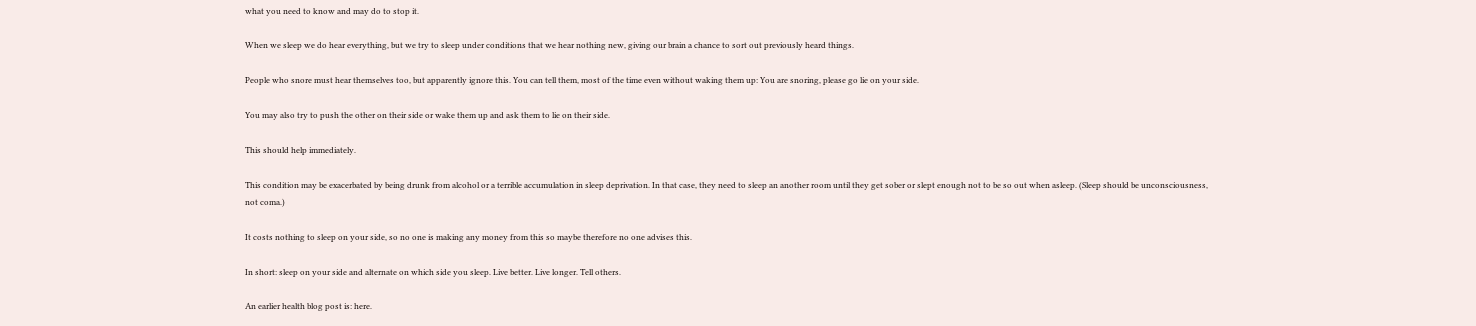what you need to know and may do to stop it.

When we sleep we do hear everything, but we try to sleep under conditions that we hear nothing new, giving our brain a chance to sort out previously heard things.

People who snore must hear themselves too, but apparently ignore this. You can tell them, most of the time even without waking them up: You are snoring, please go lie on your side.

You may also try to push the other on their side or wake them up and ask them to lie on their side.

This should help immediately.

This condition may be exacerbated by being drunk from alcohol or a terrible accumulation in sleep deprivation. In that case, they need to sleep an another room until they get sober or slept enough not to be so out when asleep. (Sleep should be unconsciousness, not coma.)

It costs nothing to sleep on your side, so no one is making any money from this so maybe therefore no one advises this.

In short: sleep on your side and alternate on which side you sleep. Live better. Live longer. Tell others.

An earlier health blog post is: here.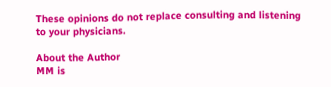These opinions do not replace consulting and listening to your physicians.

About the Author
MM is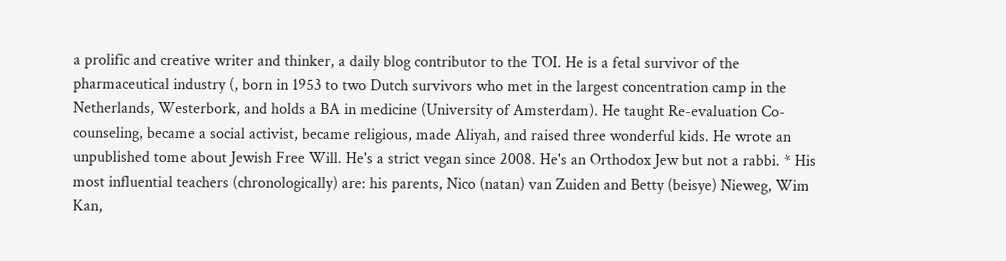a prolific and creative writer and thinker, a daily blog contributor to the TOI. He is a fetal survivor of the pharmaceutical industry (, born in 1953 to two Dutch survivors who met in the largest concentration camp in the Netherlands, Westerbork, and holds a BA in medicine (University of Amsterdam). He taught Re-evaluation Co-counseling, became a social activist, became religious, made Aliyah, and raised three wonderful kids. He wrote an unpublished tome about Jewish Free Will. He's a strict vegan since 2008. He's an Orthodox Jew but not a rabbi. * His most influential teachers (chronologically) are: his parents, Nico (natan) van Zuiden and Betty (beisye) Nieweg, Wim Kan,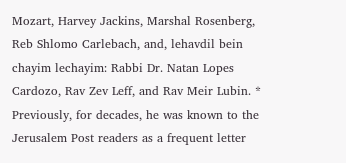Mozart, Harvey Jackins, Marshal Rosenberg, Reb Shlomo Carlebach, and, lehavdil bein chayim lechayim: Rabbi Dr. Natan Lopes Cardozo, Rav Zev Leff, and Rav Meir Lubin. * Previously, for decades, he was known to the Jerusalem Post readers as a frequent letter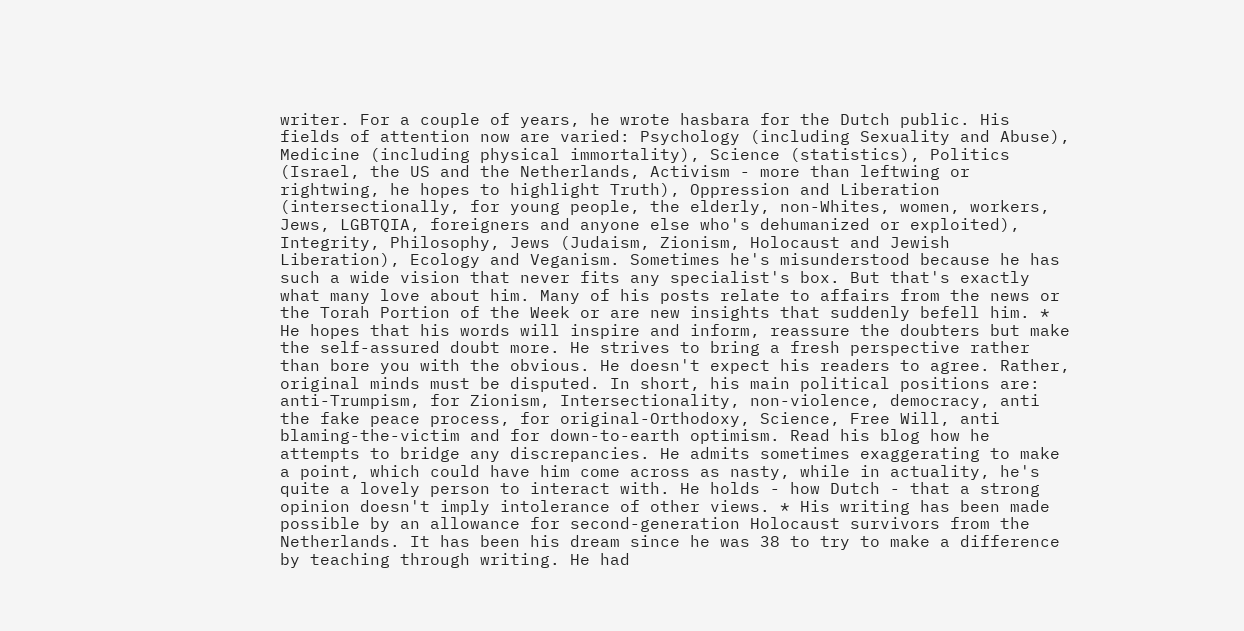writer. For a couple of years, he wrote hasbara for the Dutch public. His fields of attention now are varied: Psychology (including Sexuality and Abuse), Medicine (including physical immortality), Science (statistics), Politics (Israel, the US and the Netherlands, Activism - more than leftwing or rightwing, he hopes to highlight Truth), Oppression and Liberation (intersectionally, for young people, the elderly, non-Whites, women, workers, Jews, LGBTQIA, foreigners and anyone else who's dehumanized or exploited), Integrity, Philosophy, Jews (Judaism, Zionism, Holocaust and Jewish Liberation), Ecology and Veganism. Sometimes he's misunderstood because he has such a wide vision that never fits any specialist's box. But that's exactly what many love about him. Many of his posts relate to affairs from the news or the Torah Portion of the Week or are new insights that suddenly befell him. * He hopes that his words will inspire and inform, reassure the doubters but make the self-assured doubt more. He strives to bring a fresh perspective rather than bore you with the obvious. He doesn't expect his readers to agree. Rather, original minds must be disputed. In short, his main political positions are: anti-Trumpism, for Zionism, Intersectionality, non-violence, democracy, anti the fake peace process, for original-Orthodoxy, Science, Free Will, anti blaming-the-victim and for down-to-earth optimism. Read his blog how he attempts to bridge any discrepancies. He admits sometimes exaggerating to make a point, which could have him come across as nasty, while in actuality, he's quite a lovely person to interact with. He holds - how Dutch - that a strong opinion doesn't imply intolerance of other views. * His writing has been made possible by an allowance for second-generation Holocaust survivors from the Netherlands. It has been his dream since he was 38 to try to make a difference by teaching through writing. He had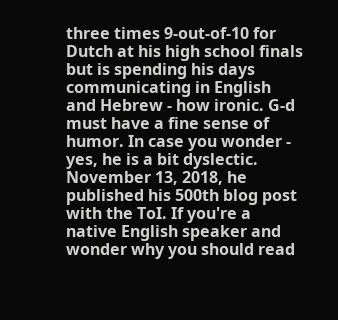three times 9-out-of-10 for Dutch at his high school finals but is spending his days communicating in English and Hebrew - how ironic. G-d must have a fine sense of humor. In case you wonder - yes, he is a bit dyslectic. November 13, 2018, he published his 500th blog post with the ToI. If you're a native English speaker and wonder why you should read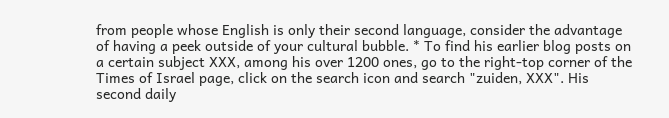from people whose English is only their second language, consider the advantage of having a peek outside of your cultural bubble. * To find his earlier blog posts on a certain subject XXX, among his over 1200 ones, go to the right-top corner of the Times of Israel page, click on the search icon and search "zuiden, XXX". His second daily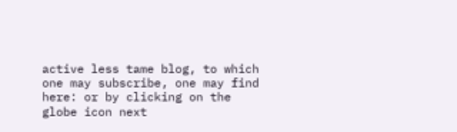active less tame blog, to which one may subscribe, one may find here: or by clicking on the globe icon next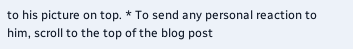to his picture on top. * To send any personal reaction to him, scroll to the top of the blog post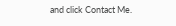and click Contact Me.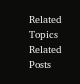Related Topics
Related Posts